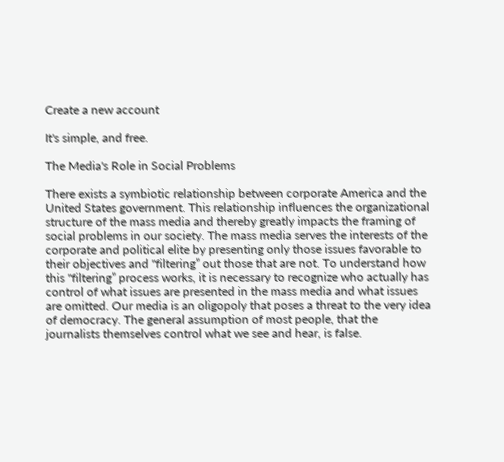Create a new account

It's simple, and free.

The Media's Role in Social Problems

There exists a symbiotic relationship between corporate America and the United States government. This relationship influences the organizational structure of the mass media and thereby greatly impacts the framing of social problems in our society. The mass media serves the interests of the corporate and political elite by presenting only those issues favorable to their objectives and "filtering” out those that are not. To understand how this "filtering” process works, it is necessary to recognize who actually has control of what issues are presented in the mass media and what issues are omitted. Our media is an oligopoly that poses a threat to the very idea of democracy. The general assumption of most people, that the journalists themselves control what we see and hear, is false.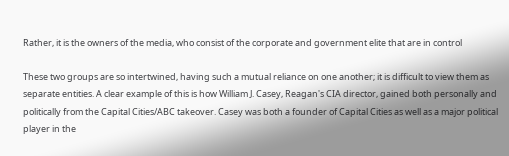Rather, it is the owners of the media, who consist of the corporate and government elite that are in control

These two groups are so intertwined, having such a mutual reliance on one another; it is difficult to view them as separate entities. A clear example of this is how William J. Casey, Reagan's CIA director, gained both personally and politically from the Capital Cities/ABC takeover. Casey was both a founder of Capital Cities as well as a major political player in the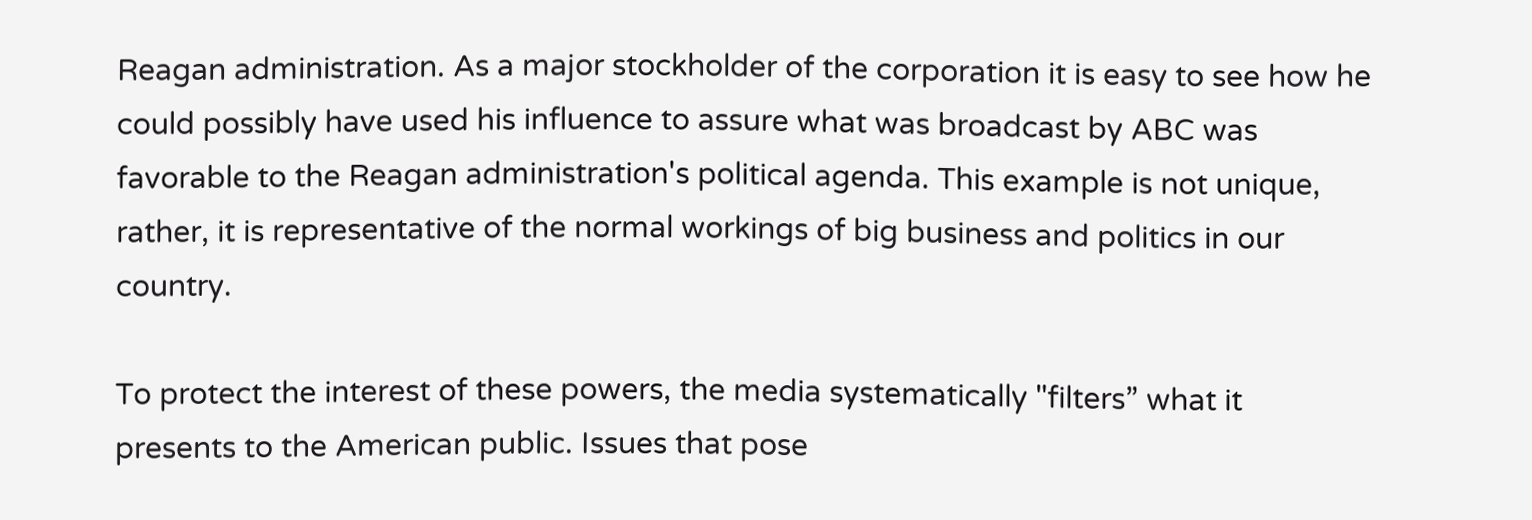Reagan administration. As a major stockholder of the corporation it is easy to see how he could possibly have used his influence to assure what was broadcast by ABC was favorable to the Reagan administration's political agenda. This example is not unique, rather, it is representative of the normal workings of big business and politics in our country.

To protect the interest of these powers, the media systematically "filters” what it presents to the American public. Issues that pose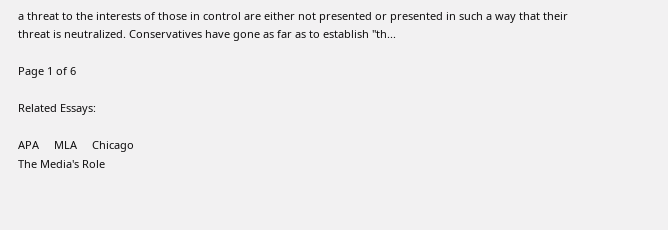a threat to the interests of those in control are either not presented or presented in such a way that their threat is neutralized. Conservatives have gone as far as to establish "th...

Page 1 of 6

Related Essays:

APA     MLA     Chicago
The Media's Role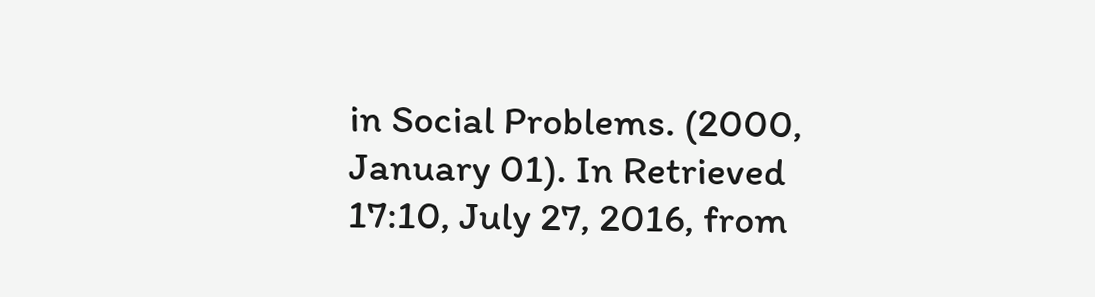in Social Problems. (2000, January 01). In Retrieved 17:10, July 27, 2016, from